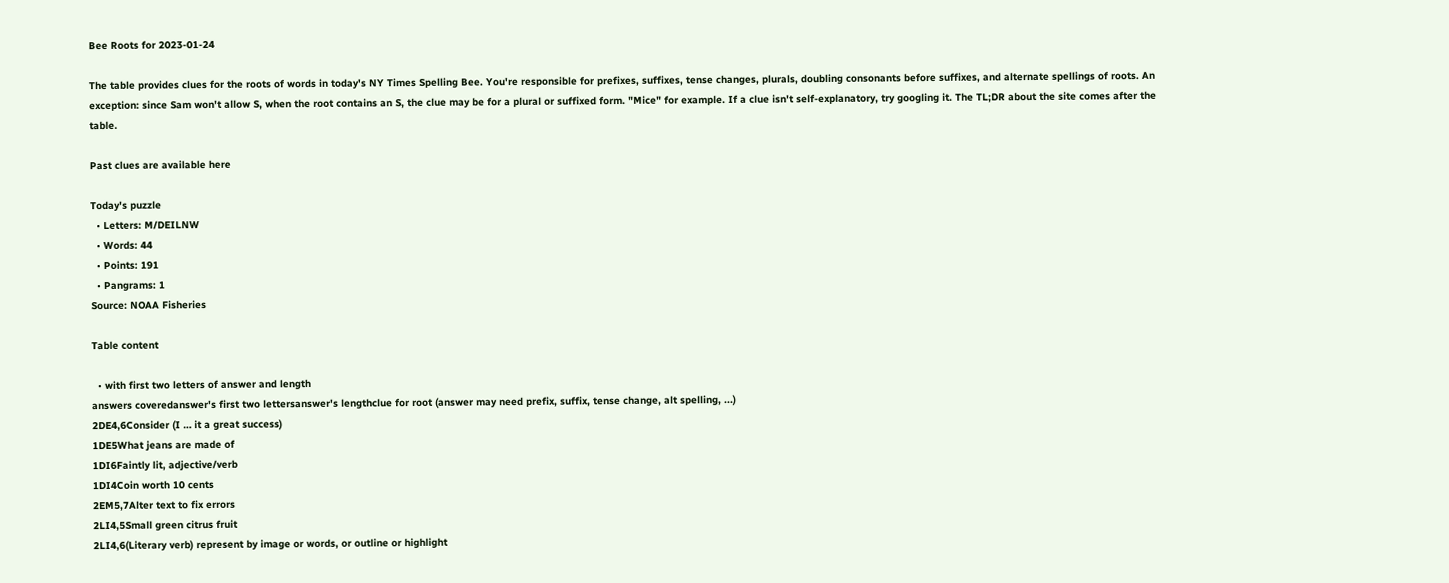Bee Roots for 2023-01-24

The table provides clues for the roots of words in today's NY Times Spelling Bee. You're responsible for prefixes, suffixes, tense changes, plurals, doubling consonants before suffixes, and alternate spellings of roots. An exception: since Sam won't allow S, when the root contains an S, the clue may be for a plural or suffixed form. "Mice" for example. If a clue isn't self-explanatory, try googling it. The TL;DR about the site comes after the table.

Past clues are available here

Today's puzzle
  • Letters: M/DEILNW
  • Words: 44
  • Points: 191
  • Pangrams: 1
Source: NOAA Fisheries

Table content

  • with first two letters of answer and length
answers coveredanswer's first two lettersanswer's lengthclue for root (answer may need prefix, suffix, tense change, alt spelling, ...)
2DE4,6Consider (I … it a great success)
1DE5What jeans are made of
1DI6Faintly lit, adjective/verb
1DI4Coin worth 10 cents
2EM5,7Alter text to fix errors
2LI4,5Small green citrus fruit
2LI4,6(Literary verb) represent by image or words, or outline or highlight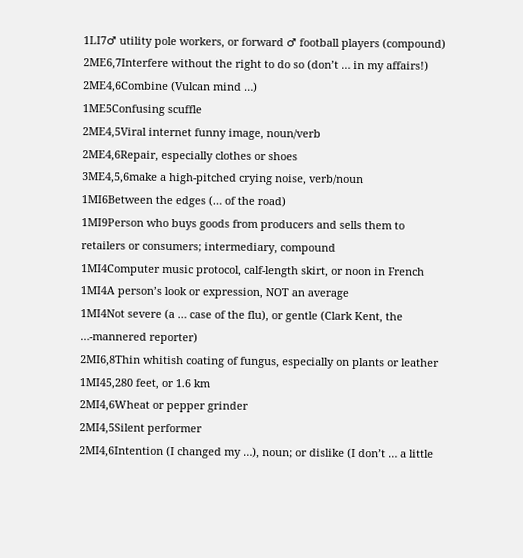1LI7♂ utility pole workers, or forward ♂ football players (compound)
2ME6,7Interfere without the right to do so (don’t … in my affairs!)
2ME4,6Combine (Vulcan mind …)
1ME5Confusing scuffle
2ME4,5Viral internet funny image, noun/verb
2ME4,6Repair, especially clothes or shoes
3ME4,5,6make a high-pitched crying noise, verb/noun
1MI6Between the edges (… of the road)
1MI9Person who buys goods from producers and sells them to retailers or consumers; intermediary, compound
1MI4Computer music protocol, calf-length skirt, or noon in French
1MI4A person’s look or expression, NOT an average
1MI4Not severe (a … case of the flu), or gentle (Clark Kent, the …-mannered reporter)
2MI6,8Thin whitish coating of fungus, especially on plants or leather
1MI45,280 feet, or 1.6 km
2MI4,6Wheat or pepper grinder
2MI4,5Silent performer
2MI4,6Intention (I changed my …), noun; or dislike (I don’t … a little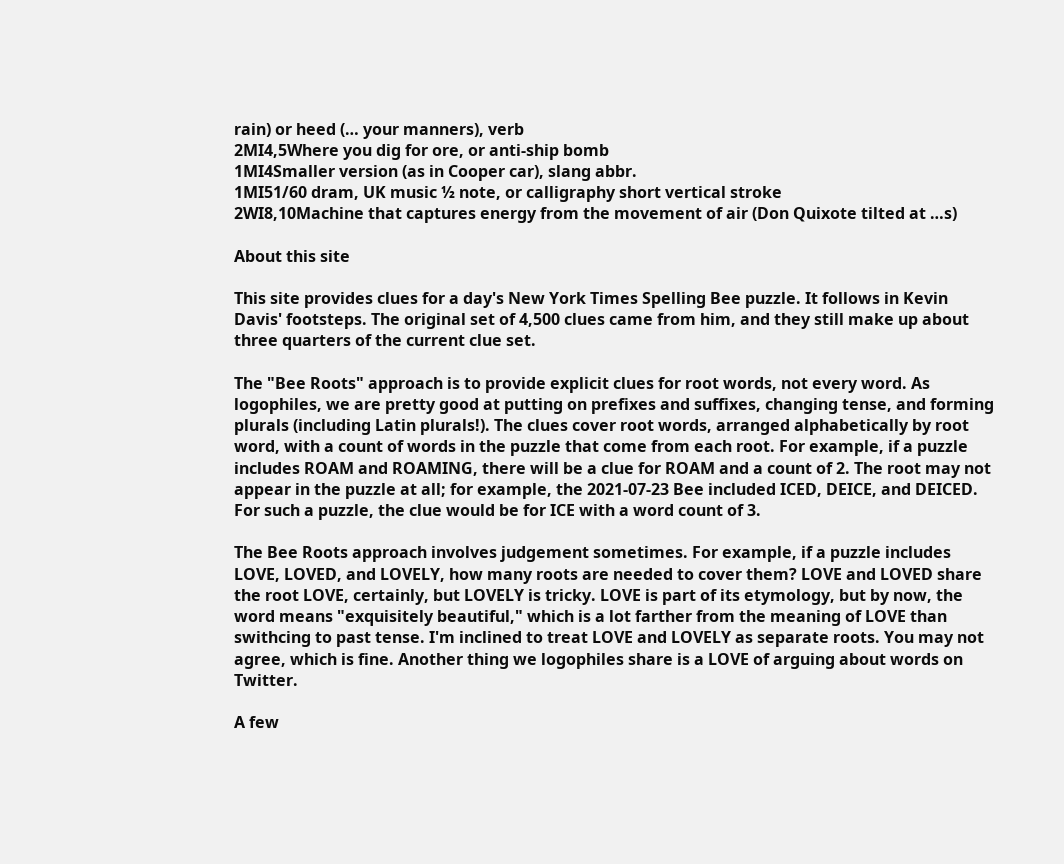rain) or heed (… your manners), verb
2MI4,5Where you dig for ore, or anti-ship bomb
1MI4Smaller version (as in Cooper car), slang abbr.
1MI51/60 dram, UK music ½ note, or calligraphy short vertical stroke
2WI8,10Machine that captures energy from the movement of air (Don Quixote tilted at …s)

About this site

This site provides clues for a day's New York Times Spelling Bee puzzle. It follows in Kevin Davis' footsteps. The original set of 4,500 clues came from him, and they still make up about three quarters of the current clue set.

The "Bee Roots" approach is to provide explicit clues for root words, not every word. As logophiles, we are pretty good at putting on prefixes and suffixes, changing tense, and forming plurals (including Latin plurals!). The clues cover root words, arranged alphabetically by root word, with a count of words in the puzzle that come from each root. For example, if a puzzle includes ROAM and ROAMING, there will be a clue for ROAM and a count of 2. The root may not appear in the puzzle at all; for example, the 2021-07-23 Bee included ICED, DEICE, and DEICED. For such a puzzle, the clue would be for ICE with a word count of 3.

The Bee Roots approach involves judgement sometimes. For example, if a puzzle includes LOVE, LOVED, and LOVELY, how many roots are needed to cover them? LOVE and LOVED share the root LOVE, certainly, but LOVELY is tricky. LOVE is part of its etymology, but by now, the word means "exquisitely beautiful," which is a lot farther from the meaning of LOVE than swithcing to past tense. I'm inclined to treat LOVE and LOVELY as separate roots. You may not agree, which is fine. Another thing we logophiles share is a LOVE of arguing about words on Twitter.

A few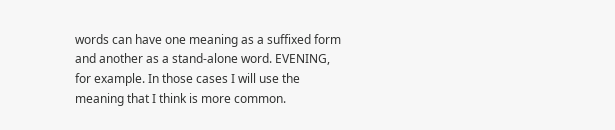words can have one meaning as a suffixed form and another as a stand-alone word. EVENING, for example. In those cases I will use the meaning that I think is more common.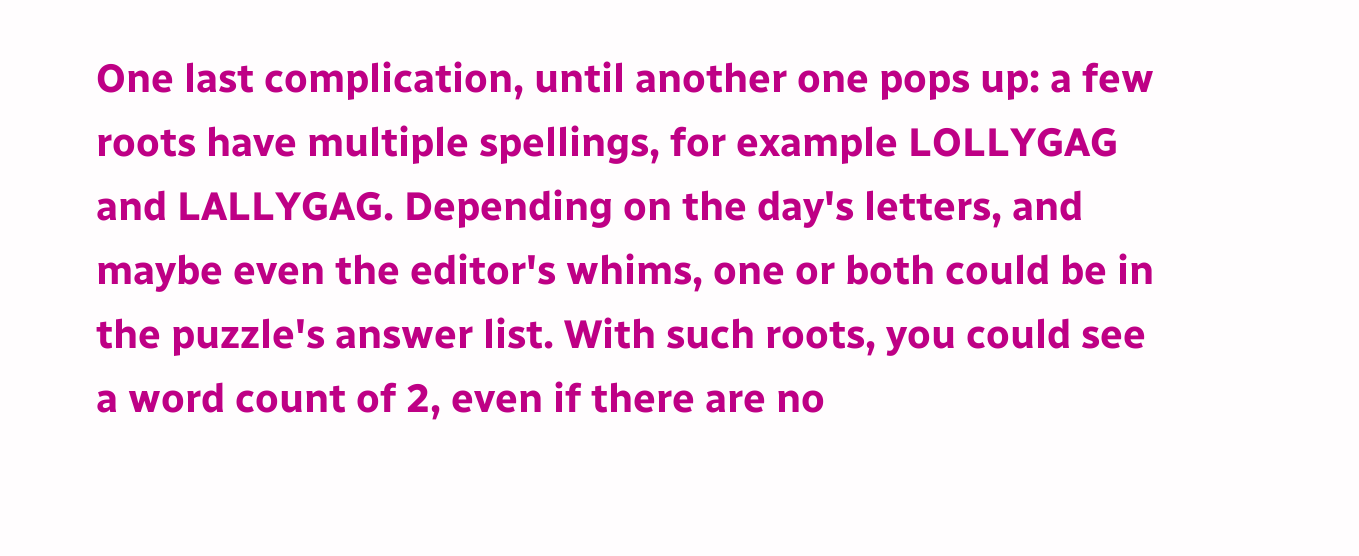One last complication, until another one pops up: a few roots have multiple spellings, for example LOLLYGAG and LALLYGAG. Depending on the day's letters, and maybe even the editor's whims, one or both could be in the puzzle's answer list. With such roots, you could see a word count of 2, even if there are no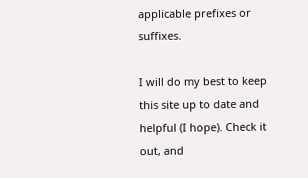applicable prefixes or suffixes.

I will do my best to keep this site up to date and helpful (I hope). Check it out, and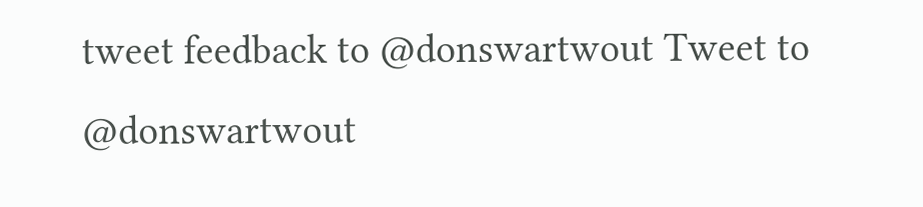tweet feedback to @donswartwout Tweet to @donswartwout